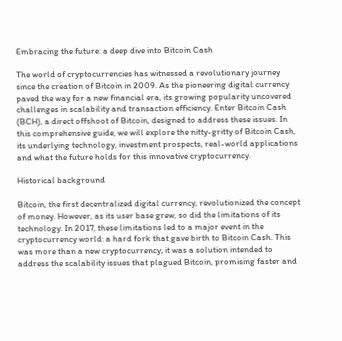Embracing the future: a deep dive into Bitcoin Cash

The world of cryptocurrencies has witnessed a revolutionary journey since the creation of Bitcoin in 2009. As the pioneering digital currency paved the way for a new financial era, its growing popularity uncovered challenges in scalability and transaction efficiency. Enter Bitcoin Cash (BCH), a direct offshoot of Bitcoin, designed to address these issues. In this comprehensive guide, we will explore the nitty-gritty of Bitcoin Cash, its underlying technology, investment prospects, real-world applications and what the future holds for this innovative cryptocurrency.

Historical background

Bitcoin, the first decentralized digital currency, revolutionized the concept of money. However, as its user base grew, so did the limitations of its technology. In 2017, these limitations led to a major event in the cryptocurrency world: a hard fork that gave birth to Bitcoin Cash. This was more than a new cryptocurrency; it was a solution intended to address the scalability issues that plagued Bitcoin, promising faster and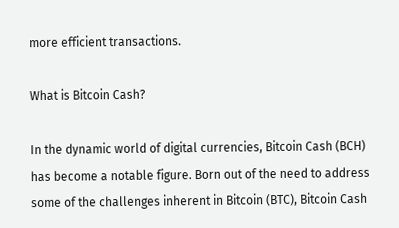more efficient transactions.

What is Bitcoin Cash?

In the dynamic world of digital currencies, Bitcoin Cash (BCH) has become a notable figure. Born out of the need to address some of the challenges inherent in Bitcoin (BTC), Bitcoin Cash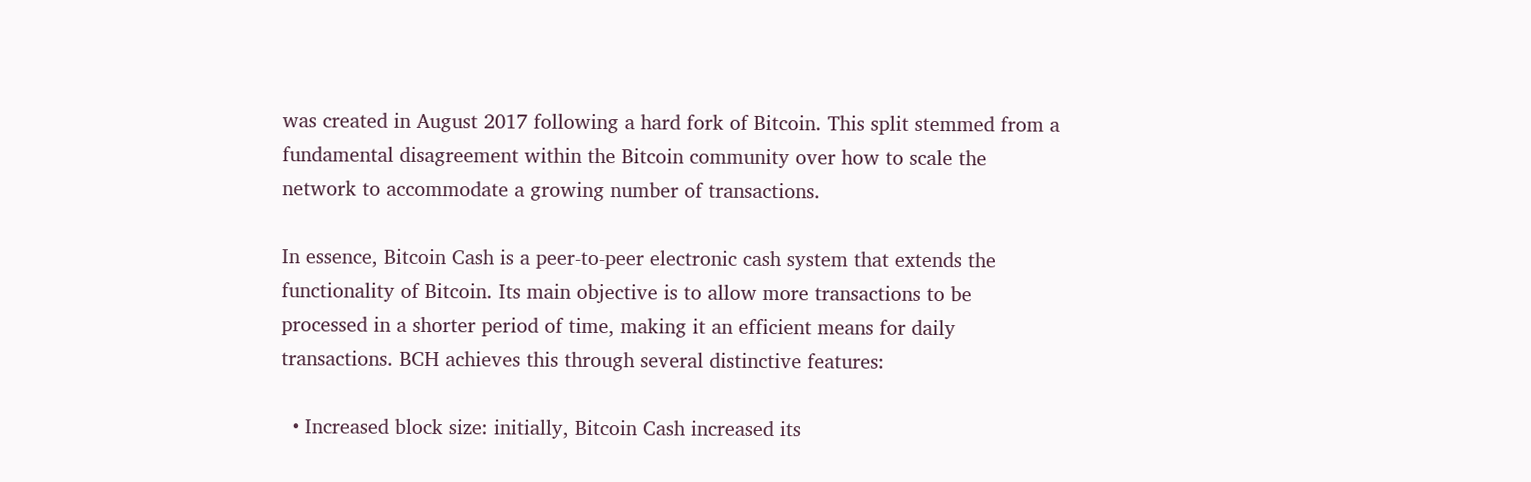was created in August 2017 following a hard fork of Bitcoin. This split stemmed from a fundamental disagreement within the Bitcoin community over how to scale the network to accommodate a growing number of transactions.

In essence, Bitcoin Cash is a peer-to-peer electronic cash system that extends the functionality of Bitcoin. Its main objective is to allow more transactions to be processed in a shorter period of time, making it an efficient means for daily transactions. BCH achieves this through several distinctive features:

  • Increased block size: initially, Bitcoin Cash increased its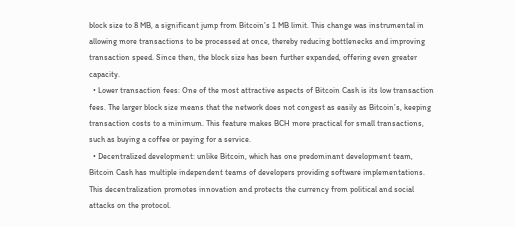block size to 8 MB, a significant jump from Bitcoin’s 1 MB limit. This change was instrumental in allowing more transactions to be processed at once, thereby reducing bottlenecks and improving transaction speed. Since then, the block size has been further expanded, offering even greater capacity.
  • Lower transaction fees: One of the most attractive aspects of Bitcoin Cash is its low transaction fees. The larger block size means that the network does not congest as easily as Bitcoin’s, keeping transaction costs to a minimum. This feature makes BCH more practical for small transactions, such as buying a coffee or paying for a service.
  • Decentralized development: unlike Bitcoin, which has one predominant development team, Bitcoin Cash has multiple independent teams of developers providing software implementations. This decentralization promotes innovation and protects the currency from political and social attacks on the protocol.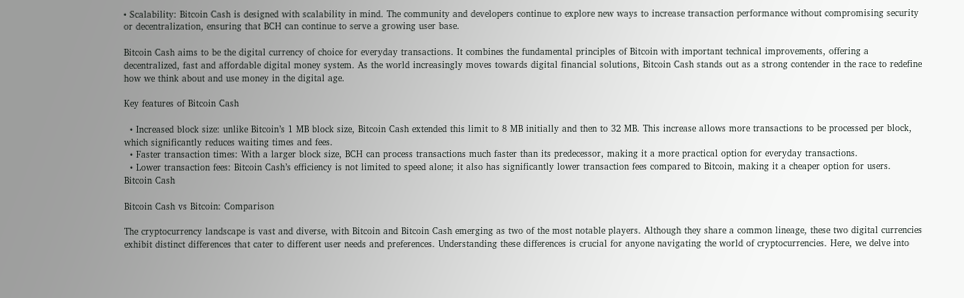• Scalability: Bitcoin Cash is designed with scalability in mind. The community and developers continue to explore new ways to increase transaction performance without compromising security or decentralization, ensuring that BCH can continue to serve a growing user base.

Bitcoin Cash aims to be the digital currency of choice for everyday transactions. It combines the fundamental principles of Bitcoin with important technical improvements, offering a decentralized, fast and affordable digital money system. As the world increasingly moves towards digital financial solutions, Bitcoin Cash stands out as a strong contender in the race to redefine how we think about and use money in the digital age.

Key features of Bitcoin Cash

  • Increased block size: unlike Bitcoin’s 1 MB block size, Bitcoin Cash extended this limit to 8 MB initially and then to 32 MB. This increase allows more transactions to be processed per block, which significantly reduces waiting times and fees.
  • Faster transaction times: With a larger block size, BCH can process transactions much faster than its predecessor, making it a more practical option for everyday transactions.
  • Lower transaction fees: Bitcoin Cash’s efficiency is not limited to speed alone; it also has significantly lower transaction fees compared to Bitcoin, making it a cheaper option for users.
Bitcoin Cash

Bitcoin Cash vs Bitcoin: Comparison

The cryptocurrency landscape is vast and diverse, with Bitcoin and Bitcoin Cash emerging as two of the most notable players. Although they share a common lineage, these two digital currencies exhibit distinct differences that cater to different user needs and preferences. Understanding these differences is crucial for anyone navigating the world of cryptocurrencies. Here, we delve into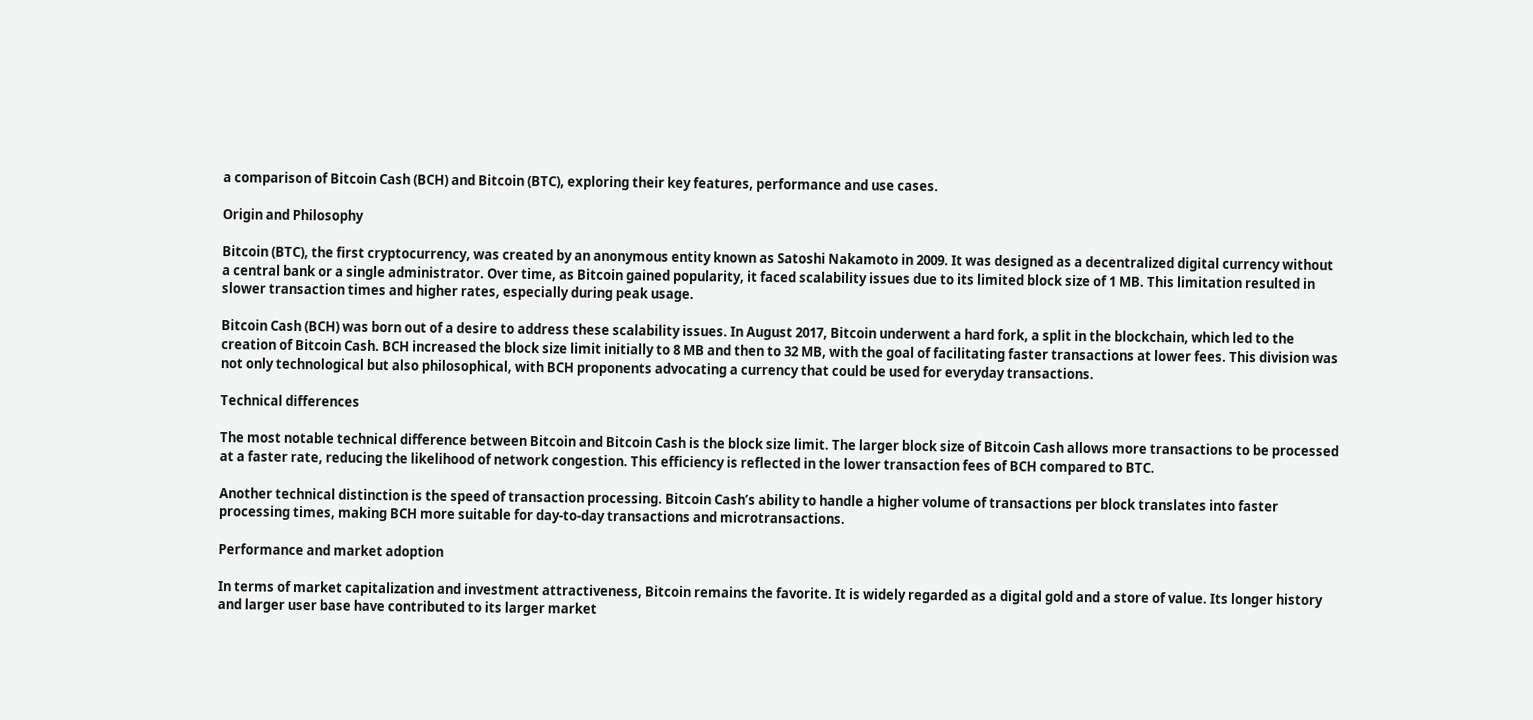a comparison of Bitcoin Cash (BCH) and Bitcoin (BTC), exploring their key features, performance and use cases.

Origin and Philosophy

Bitcoin (BTC), the first cryptocurrency, was created by an anonymous entity known as Satoshi Nakamoto in 2009. It was designed as a decentralized digital currency without a central bank or a single administrator. Over time, as Bitcoin gained popularity, it faced scalability issues due to its limited block size of 1 MB. This limitation resulted in slower transaction times and higher rates, especially during peak usage.

Bitcoin Cash (BCH) was born out of a desire to address these scalability issues. In August 2017, Bitcoin underwent a hard fork, a split in the blockchain, which led to the creation of Bitcoin Cash. BCH increased the block size limit initially to 8 MB and then to 32 MB, with the goal of facilitating faster transactions at lower fees. This division was not only technological but also philosophical, with BCH proponents advocating a currency that could be used for everyday transactions.

Technical differences

The most notable technical difference between Bitcoin and Bitcoin Cash is the block size limit. The larger block size of Bitcoin Cash allows more transactions to be processed at a faster rate, reducing the likelihood of network congestion. This efficiency is reflected in the lower transaction fees of BCH compared to BTC.

Another technical distinction is the speed of transaction processing. Bitcoin Cash’s ability to handle a higher volume of transactions per block translates into faster processing times, making BCH more suitable for day-to-day transactions and microtransactions.

Performance and market adoption

In terms of market capitalization and investment attractiveness, Bitcoin remains the favorite. It is widely regarded as a digital gold and a store of value. Its longer history and larger user base have contributed to its larger market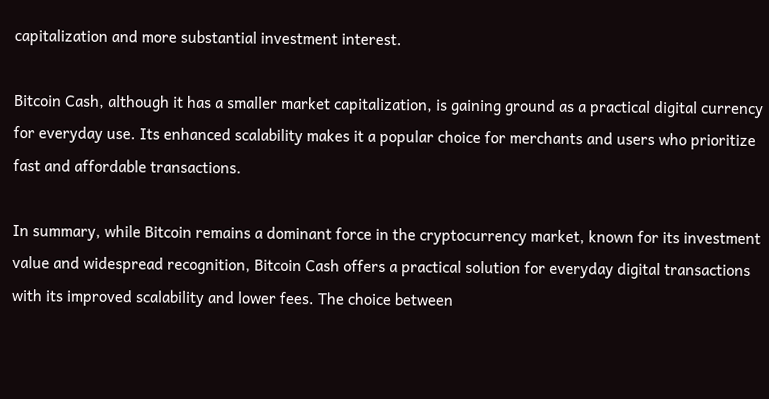capitalization and more substantial investment interest.

Bitcoin Cash, although it has a smaller market capitalization, is gaining ground as a practical digital currency for everyday use. Its enhanced scalability makes it a popular choice for merchants and users who prioritize fast and affordable transactions.

In summary, while Bitcoin remains a dominant force in the cryptocurrency market, known for its investment value and widespread recognition, Bitcoin Cash offers a practical solution for everyday digital transactions with its improved scalability and lower fees. The choice between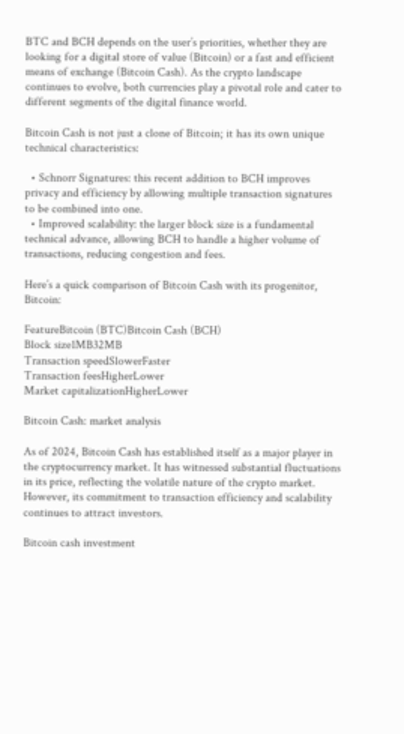BTC and BCH depends on the user’s priorities, whether they are looking for a digital store of value (Bitcoin) or a fast and efficient means of exchange (Bitcoin Cash). As the crypto landscape continues to evolve, both currencies play a pivotal role and cater to different segments of the digital finance world.

Bitcoin Cash is not just a clone of Bitcoin; it has its own unique technical characteristics:

  • Schnorr Signatures: this recent addition to BCH improves privacy and efficiency by allowing multiple transaction signatures to be combined into one.
  • Improved scalability: the larger block size is a fundamental technical advance, allowing BCH to handle a higher volume of transactions, reducing congestion and fees.

Here’s a quick comparison of Bitcoin Cash with its progenitor, Bitcoin:

FeatureBitcoin (BTC)Bitcoin Cash (BCH)
Block size1MB32MB
Transaction speedSlowerFaster
Transaction feesHigherLower
Market capitalizationHigherLower

Bitcoin Cash: market analysis

As of 2024, Bitcoin Cash has established itself as a major player in the cryptocurrency market. It has witnessed substantial fluctuations in its price, reflecting the volatile nature of the crypto market. However, its commitment to transaction efficiency and scalability continues to attract investors.

Bitcoin cash investment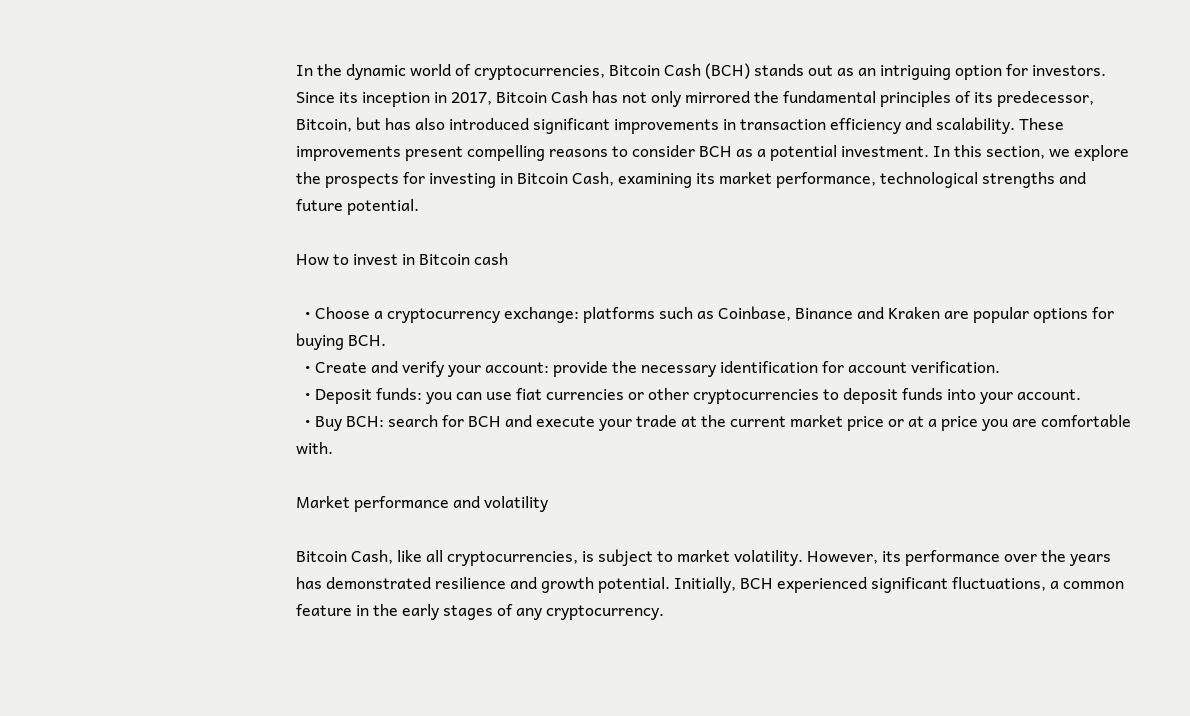In the dynamic world of cryptocurrencies, Bitcoin Cash (BCH) stands out as an intriguing option for investors. Since its inception in 2017, Bitcoin Cash has not only mirrored the fundamental principles of its predecessor, Bitcoin, but has also introduced significant improvements in transaction efficiency and scalability. These improvements present compelling reasons to consider BCH as a potential investment. In this section, we explore the prospects for investing in Bitcoin Cash, examining its market performance, technological strengths and future potential.

How to invest in Bitcoin cash

  • Choose a cryptocurrency exchange: platforms such as Coinbase, Binance and Kraken are popular options for buying BCH.
  • Create and verify your account: provide the necessary identification for account verification.
  • Deposit funds: you can use fiat currencies or other cryptocurrencies to deposit funds into your account.
  • Buy BCH: search for BCH and execute your trade at the current market price or at a price you are comfortable with.

Market performance and volatility

Bitcoin Cash, like all cryptocurrencies, is subject to market volatility. However, its performance over the years has demonstrated resilience and growth potential. Initially, BCH experienced significant fluctuations, a common feature in the early stages of any cryptocurrency.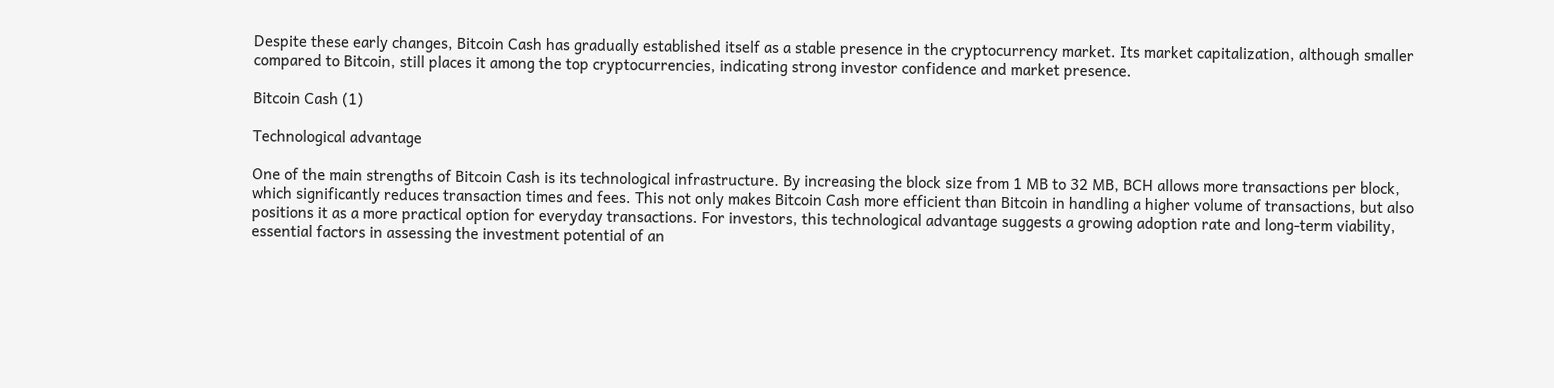Despite these early changes, Bitcoin Cash has gradually established itself as a stable presence in the cryptocurrency market. Its market capitalization, although smaller compared to Bitcoin, still places it among the top cryptocurrencies, indicating strong investor confidence and market presence.

Bitcoin Cash (1)

Technological advantage

One of the main strengths of Bitcoin Cash is its technological infrastructure. By increasing the block size from 1 MB to 32 MB, BCH allows more transactions per block, which significantly reduces transaction times and fees. This not only makes Bitcoin Cash more efficient than Bitcoin in handling a higher volume of transactions, but also positions it as a more practical option for everyday transactions. For investors, this technological advantage suggests a growing adoption rate and long-term viability, essential factors in assessing the investment potential of an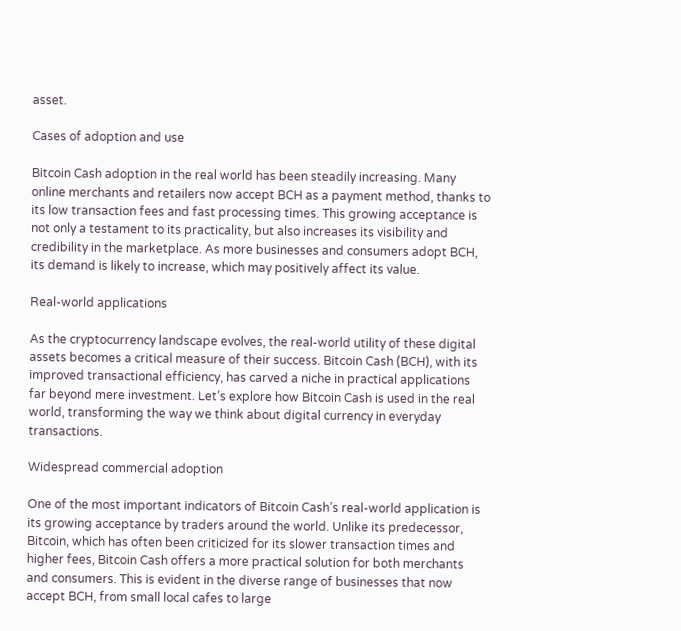asset.

Cases of adoption and use

Bitcoin Cash adoption in the real world has been steadily increasing. Many online merchants and retailers now accept BCH as a payment method, thanks to its low transaction fees and fast processing times. This growing acceptance is not only a testament to its practicality, but also increases its visibility and credibility in the marketplace. As more businesses and consumers adopt BCH, its demand is likely to increase, which may positively affect its value.

Real-world applications

As the cryptocurrency landscape evolves, the real-world utility of these digital assets becomes a critical measure of their success. Bitcoin Cash (BCH), with its improved transactional efficiency, has carved a niche in practical applications far beyond mere investment. Let’s explore how Bitcoin Cash is used in the real world, transforming the way we think about digital currency in everyday transactions.

Widespread commercial adoption

One of the most important indicators of Bitcoin Cash’s real-world application is its growing acceptance by traders around the world. Unlike its predecessor, Bitcoin, which has often been criticized for its slower transaction times and higher fees, Bitcoin Cash offers a more practical solution for both merchants and consumers. This is evident in the diverse range of businesses that now accept BCH, from small local cafes to large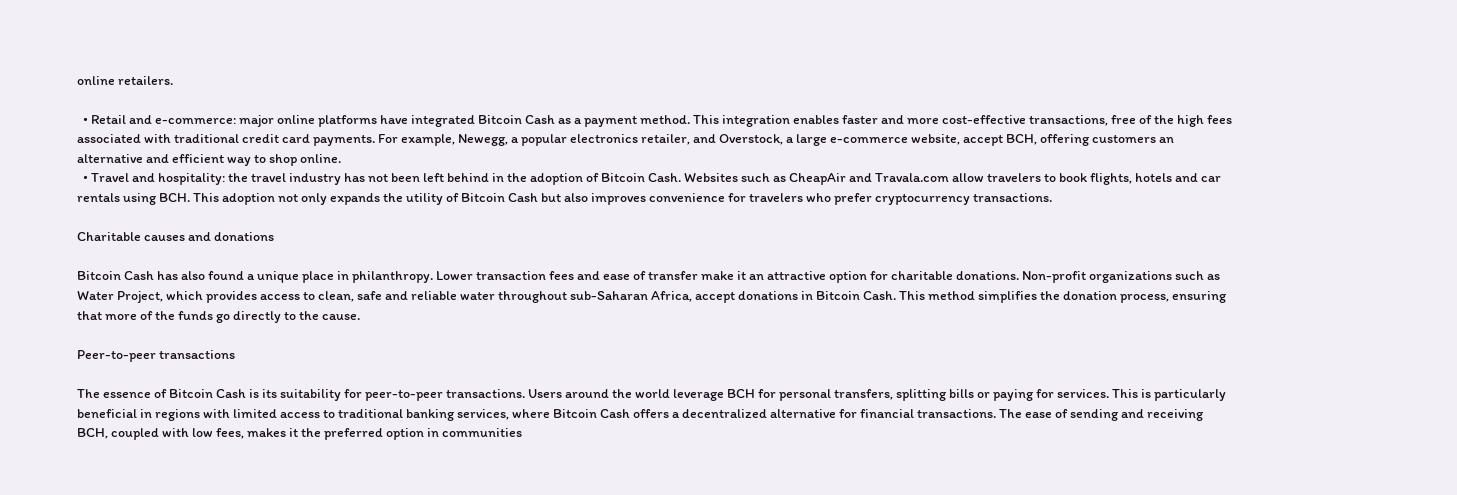online retailers.

  • Retail and e-commerce: major online platforms have integrated Bitcoin Cash as a payment method. This integration enables faster and more cost-effective transactions, free of the high fees associated with traditional credit card payments. For example, Newegg, a popular electronics retailer, and Overstock, a large e-commerce website, accept BCH, offering customers an alternative and efficient way to shop online.
  • Travel and hospitality: the travel industry has not been left behind in the adoption of Bitcoin Cash. Websites such as CheapAir and Travala.com allow travelers to book flights, hotels and car rentals using BCH. This adoption not only expands the utility of Bitcoin Cash but also improves convenience for travelers who prefer cryptocurrency transactions.

Charitable causes and donations

Bitcoin Cash has also found a unique place in philanthropy. Lower transaction fees and ease of transfer make it an attractive option for charitable donations. Non-profit organizations such as Water Project, which provides access to clean, safe and reliable water throughout sub-Saharan Africa, accept donations in Bitcoin Cash. This method simplifies the donation process, ensuring that more of the funds go directly to the cause.

Peer-to-peer transactions

The essence of Bitcoin Cash is its suitability for peer-to-peer transactions. Users around the world leverage BCH for personal transfers, splitting bills or paying for services. This is particularly beneficial in regions with limited access to traditional banking services, where Bitcoin Cash offers a decentralized alternative for financial transactions. The ease of sending and receiving BCH, coupled with low fees, makes it the preferred option in communities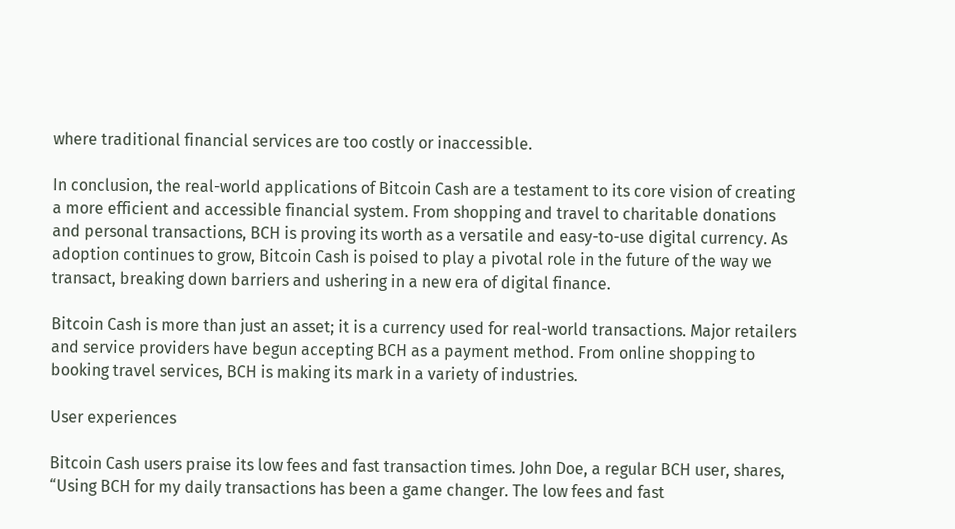where traditional financial services are too costly or inaccessible.

In conclusion, the real-world applications of Bitcoin Cash are a testament to its core vision of creating a more efficient and accessible financial system. From shopping and travel to charitable donations and personal transactions, BCH is proving its worth as a versatile and easy-to-use digital currency. As adoption continues to grow, Bitcoin Cash is poised to play a pivotal role in the future of the way we transact, breaking down barriers and ushering in a new era of digital finance.

Bitcoin Cash is more than just an asset; it is a currency used for real-world transactions. Major retailers and service providers have begun accepting BCH as a payment method. From online shopping to booking travel services, BCH is making its mark in a variety of industries.

User experiences

Bitcoin Cash users praise its low fees and fast transaction times. John Doe, a regular BCH user, shares, “Using BCH for my daily transactions has been a game changer. The low fees and fast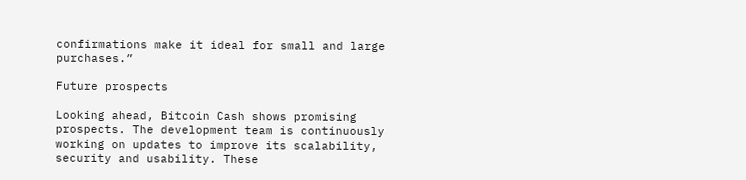confirmations make it ideal for small and large purchases.”

Future prospects

Looking ahead, Bitcoin Cash shows promising prospects. The development team is continuously working on updates to improve its scalability, security and usability. These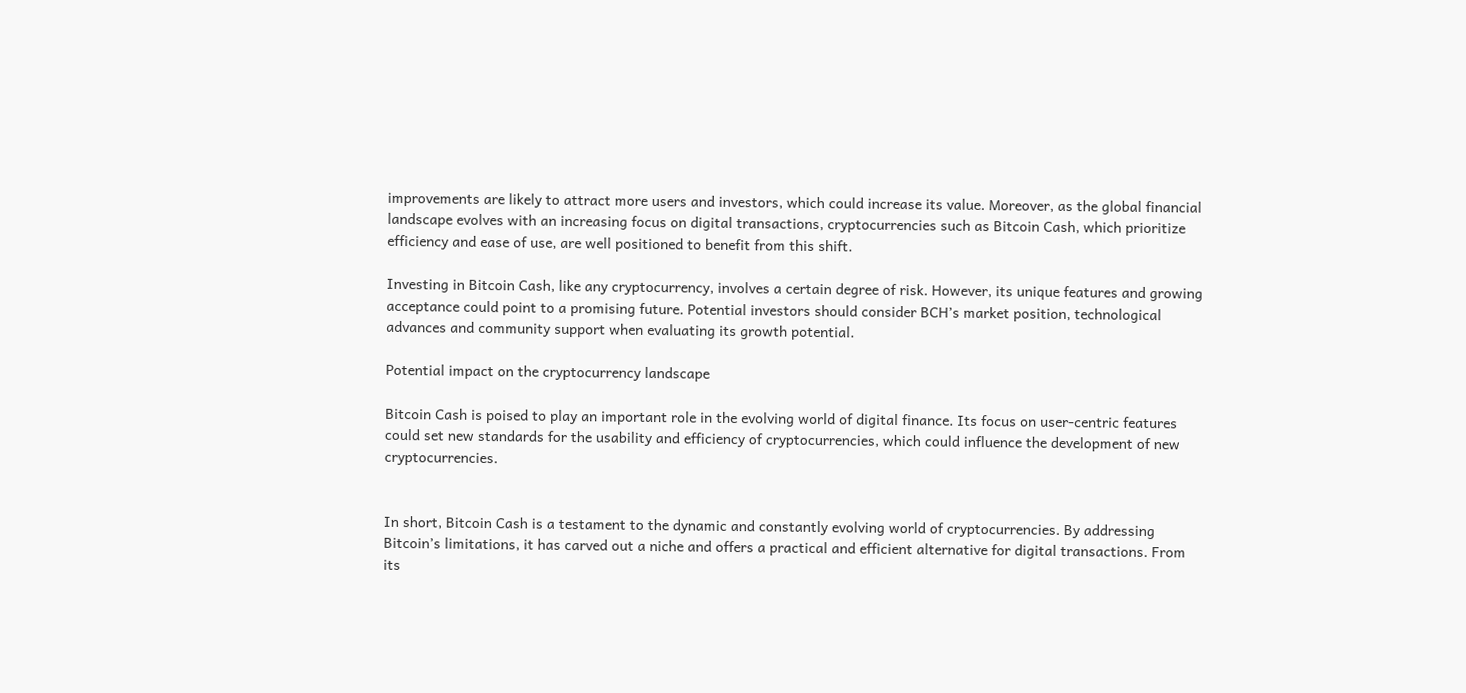improvements are likely to attract more users and investors, which could increase its value. Moreover, as the global financial landscape evolves with an increasing focus on digital transactions, cryptocurrencies such as Bitcoin Cash, which prioritize efficiency and ease of use, are well positioned to benefit from this shift.

Investing in Bitcoin Cash, like any cryptocurrency, involves a certain degree of risk. However, its unique features and growing acceptance could point to a promising future. Potential investors should consider BCH’s market position, technological advances and community support when evaluating its growth potential.

Potential impact on the cryptocurrency landscape

Bitcoin Cash is poised to play an important role in the evolving world of digital finance. Its focus on user-centric features could set new standards for the usability and efficiency of cryptocurrencies, which could influence the development of new cryptocurrencies.


In short, Bitcoin Cash is a testament to the dynamic and constantly evolving world of cryptocurrencies. By addressing Bitcoin’s limitations, it has carved out a niche and offers a practical and efficient alternative for digital transactions. From its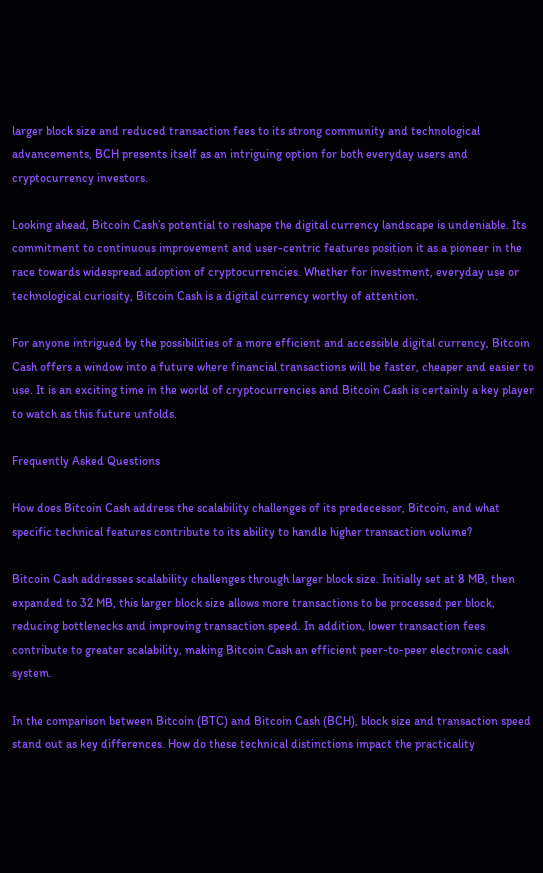larger block size and reduced transaction fees to its strong community and technological advancements, BCH presents itself as an intriguing option for both everyday users and cryptocurrency investors.

Looking ahead, Bitcoin Cash’s potential to reshape the digital currency landscape is undeniable. Its commitment to continuous improvement and user-centric features position it as a pioneer in the race towards widespread adoption of cryptocurrencies. Whether for investment, everyday use or technological curiosity, Bitcoin Cash is a digital currency worthy of attention.

For anyone intrigued by the possibilities of a more efficient and accessible digital currency, Bitcoin Cash offers a window into a future where financial transactions will be faster, cheaper and easier to use. It is an exciting time in the world of cryptocurrencies and Bitcoin Cash is certainly a key player to watch as this future unfolds.

Frequently Asked Questions

How does Bitcoin Cash address the scalability challenges of its predecessor, Bitcoin, and what specific technical features contribute to its ability to handle higher transaction volume?

Bitcoin Cash addresses scalability challenges through larger block size. Initially set at 8 MB, then expanded to 32 MB, this larger block size allows more transactions to be processed per block, reducing bottlenecks and improving transaction speed. In addition, lower transaction fees contribute to greater scalability, making Bitcoin Cash an efficient peer-to-peer electronic cash system.

In the comparison between Bitcoin (BTC) and Bitcoin Cash (BCH), block size and transaction speed stand out as key differences. How do these technical distinctions impact the practicality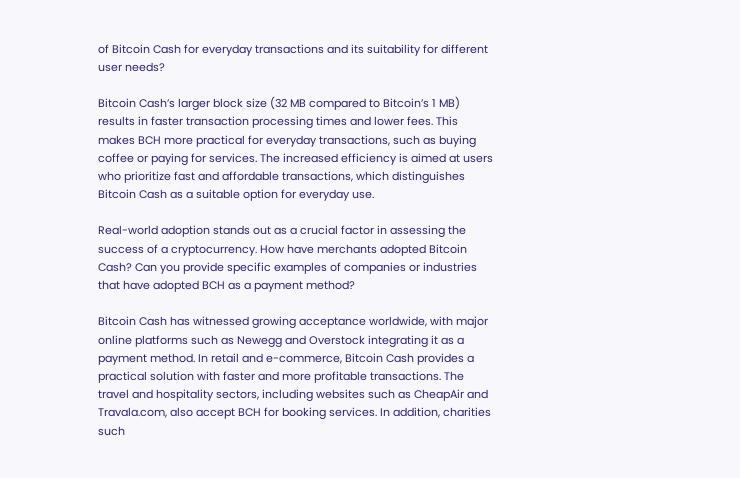of Bitcoin Cash for everyday transactions and its suitability for different user needs?

Bitcoin Cash’s larger block size (32 MB compared to Bitcoin’s 1 MB) results in faster transaction processing times and lower fees. This makes BCH more practical for everyday transactions, such as buying coffee or paying for services. The increased efficiency is aimed at users who prioritize fast and affordable transactions, which distinguishes Bitcoin Cash as a suitable option for everyday use.

Real-world adoption stands out as a crucial factor in assessing the success of a cryptocurrency. How have merchants adopted Bitcoin Cash? Can you provide specific examples of companies or industries that have adopted BCH as a payment method?

Bitcoin Cash has witnessed growing acceptance worldwide, with major online platforms such as Newegg and Overstock integrating it as a payment method. In retail and e-commerce, Bitcoin Cash provides a practical solution with faster and more profitable transactions. The travel and hospitality sectors, including websites such as CheapAir and Travala.com, also accept BCH for booking services. In addition, charities such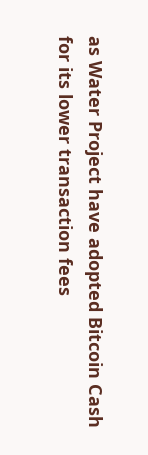as Water Project have adopted Bitcoin Cash for its lower transaction fees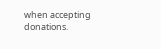when accepting donations.